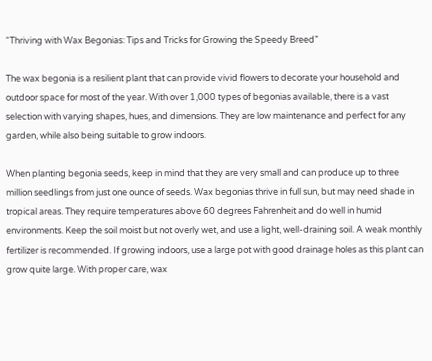“Thriving with Wax Begonias: Tips and Tricks for Growing the Speedy Breed”

The wax begonia is a resilient plant that can provide vivid flowers to decorate your household and outdoor space for most of the year. With over 1,000 types of begonias available, there is a vast selection with varying shapes, hues, and dimensions. They are low maintenance and perfect for any garden, while also being suitable to grow indoors.

When planting begonia seeds, keep in mind that they are very small and can produce up to three million seedlings from just one ounce of seeds. Wax begonias thrive in full sun, but may need shade in tropical areas. They require temperatures above 60 degrees Fahrenheit and do well in humid environments. Keep the soil moist but not overly wet, and use a light, well-draining soil. A weak monthly fertilizer is recommended. If growing indoors, use a large pot with good drainage holes as this plant can grow quite large. With proper care, wax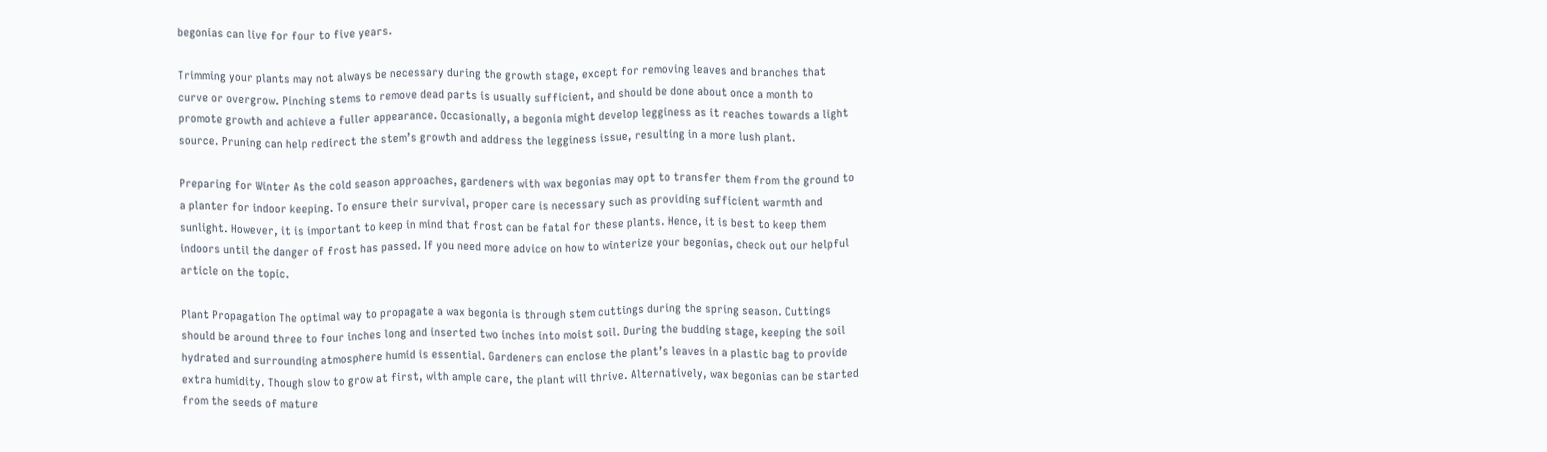begonias can live for four to five years.

Trimming your plants may not always be necessary during the growth stage, except for removing leaves and branches that curve or overgrow. Pinching stems to remove dead parts is usually sufficient, and should be done about once a month to promote growth and achieve a fuller appearance. Occasionally, a begonia might develop legginess as it reaches towards a light source. Pruning can help redirect the stem’s growth and address the legginess issue, resulting in a more lush plant.

Preparing for Winter As the cold season approaches, gardeners with wax begonias may opt to transfer them from the ground to a planter for indoor keeping. To ensure their survival, proper care is necessary such as providing sufficient warmth and sunlight. However, it is important to keep in mind that frost can be fatal for these plants. Hence, it is best to keep them indoors until the danger of frost has passed. If you need more advice on how to winterize your begonias, check out our helpful article on the topic.

Plant Propagation The optimal way to propagate a wax begonia is through stem cuttings during the spring season. Cuttings should be around three to four inches long and inserted two inches into moist soil. During the budding stage, keeping the soil hydrated and surrounding atmosphere humid is essential. Gardeners can enclose the plant’s leaves in a plastic bag to provide extra humidity. Though slow to grow at first, with ample care, the plant will thrive. Alternatively, wax begonias can be started from the seeds of mature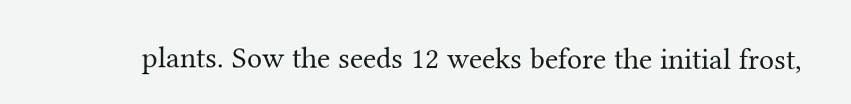plants. Sow the seeds 12 weeks before the initial frost,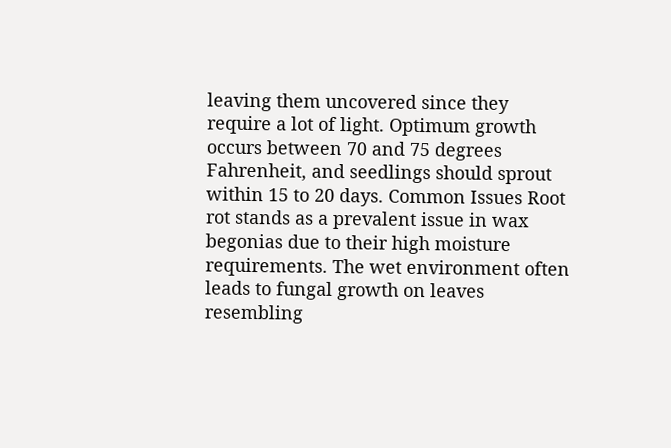leaving them uncovered since they require a lot of light. Optimum growth occurs between 70 and 75 degrees Fahrenheit, and seedlings should sprout within 15 to 20 days. Common Issues Root rot stands as a prevalent issue in wax begonias due to their high moisture requirements. The wet environment often leads to fungal growth on leaves resembling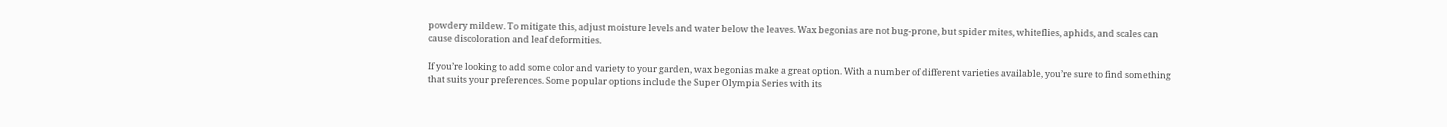powdery mildew. To mitigate this, adjust moisture levels and water below the leaves. Wax begonias are not bug-prone, but spider mites, whiteflies, aphids, and scales can cause discoloration and leaf deformities.

If you’re looking to add some color and variety to your garden, wax begonias make a great option. With a number of different varieties available, you’re sure to find something that suits your preferences. Some popular options include the Super Olympia Series with its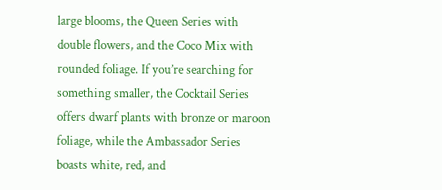large blooms, the Queen Series with double flowers, and the Coco Mix with rounded foliage. If you’re searching for something smaller, the Cocktail Series offers dwarf plants with bronze or maroon foliage, while the Ambassador Series boasts white, red, and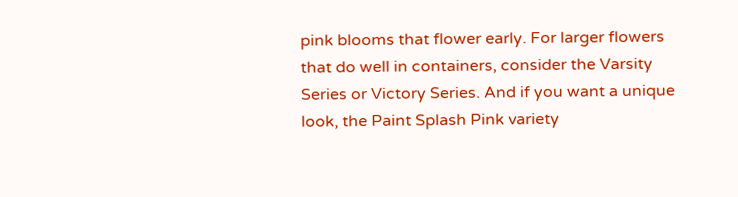pink blooms that flower early. For larger flowers that do well in containers, consider the Varsity Series or Victory Series. And if you want a unique look, the Paint Splash Pink variety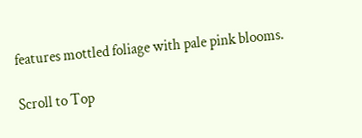features mottled foliage with pale pink blooms.

Scroll to Top